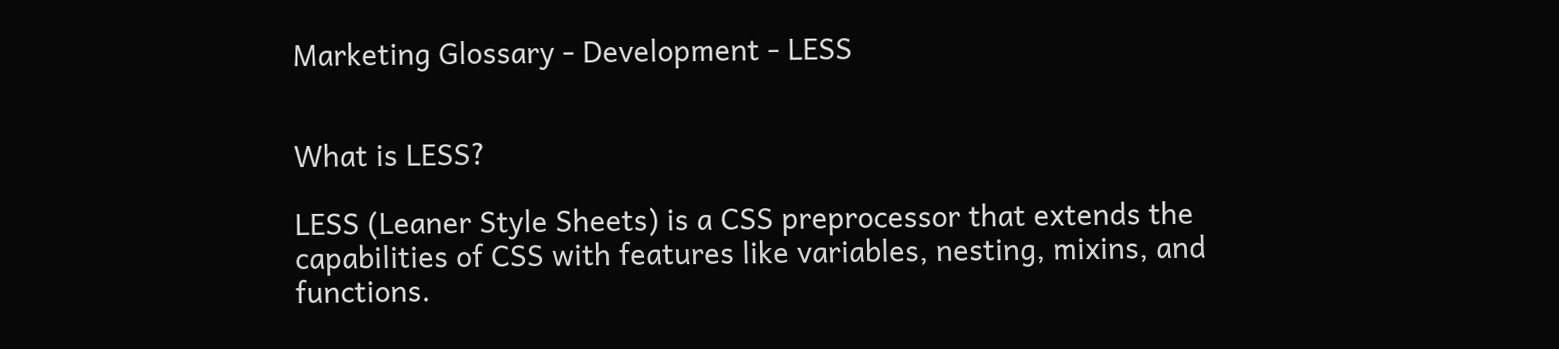Marketing Glossary - Development - LESS


What is LESS?

LESS (Leaner Style Sheets) is a CSS preprocessor that extends the capabilities of CSS with features like variables, nesting, mixins, and functions.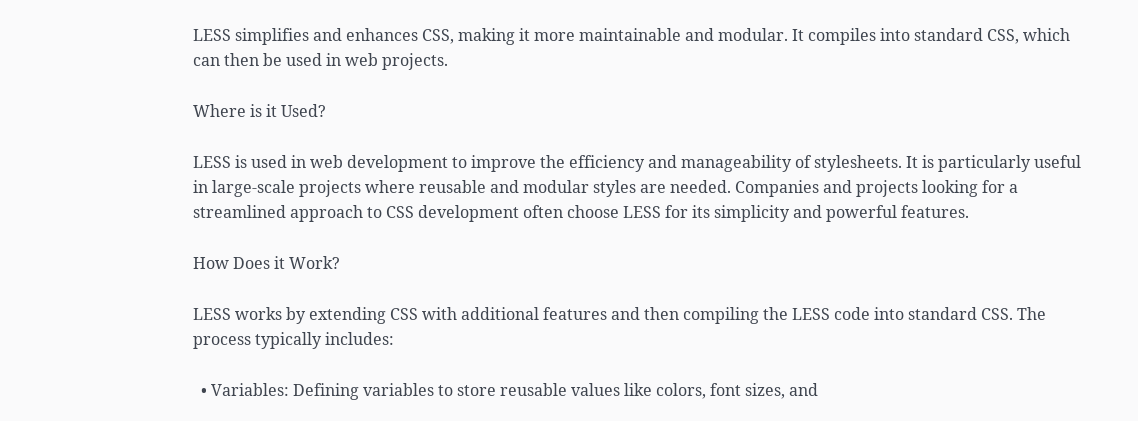LESS simplifies and enhances CSS, making it more maintainable and modular. It compiles into standard CSS, which can then be used in web projects.

Where is it Used?

LESS is used in web development to improve the efficiency and manageability of stylesheets. It is particularly useful in large-scale projects where reusable and modular styles are needed. Companies and projects looking for a streamlined approach to CSS development often choose LESS for its simplicity and powerful features.

How Does it Work?

LESS works by extending CSS with additional features and then compiling the LESS code into standard CSS. The process typically includes:

  • Variables: Defining variables to store reusable values like colors, font sizes, and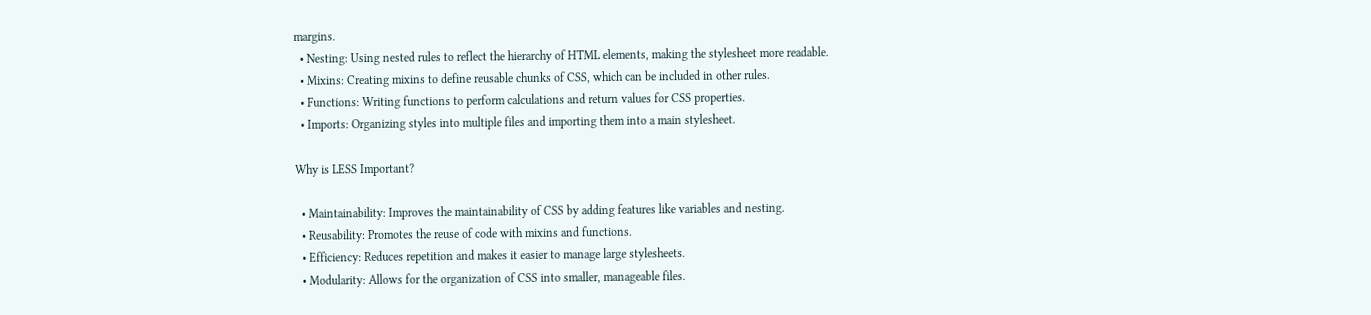margins.
  • Nesting: Using nested rules to reflect the hierarchy of HTML elements, making the stylesheet more readable.
  • Mixins: Creating mixins to define reusable chunks of CSS, which can be included in other rules.
  • Functions: Writing functions to perform calculations and return values for CSS properties.
  • Imports: Organizing styles into multiple files and importing them into a main stylesheet.

Why is LESS Important?

  • Maintainability: Improves the maintainability of CSS by adding features like variables and nesting.
  • Reusability: Promotes the reuse of code with mixins and functions.
  • Efficiency: Reduces repetition and makes it easier to manage large stylesheets.
  • Modularity: Allows for the organization of CSS into smaller, manageable files.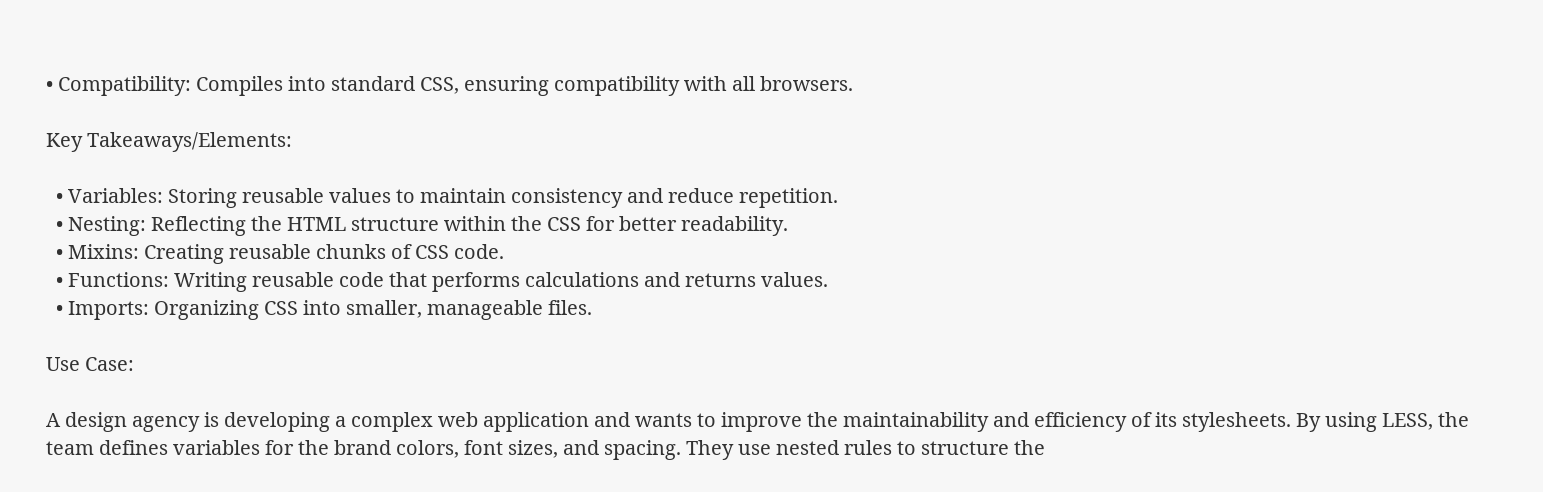• Compatibility: Compiles into standard CSS, ensuring compatibility with all browsers.

Key Takeaways/Elements:

  • Variables: Storing reusable values to maintain consistency and reduce repetition.
  • Nesting: Reflecting the HTML structure within the CSS for better readability.
  • Mixins: Creating reusable chunks of CSS code.
  • Functions: Writing reusable code that performs calculations and returns values.
  • Imports: Organizing CSS into smaller, manageable files.

Use Case:

A design agency is developing a complex web application and wants to improve the maintainability and efficiency of its stylesheets. By using LESS, the team defines variables for the brand colors, font sizes, and spacing. They use nested rules to structure the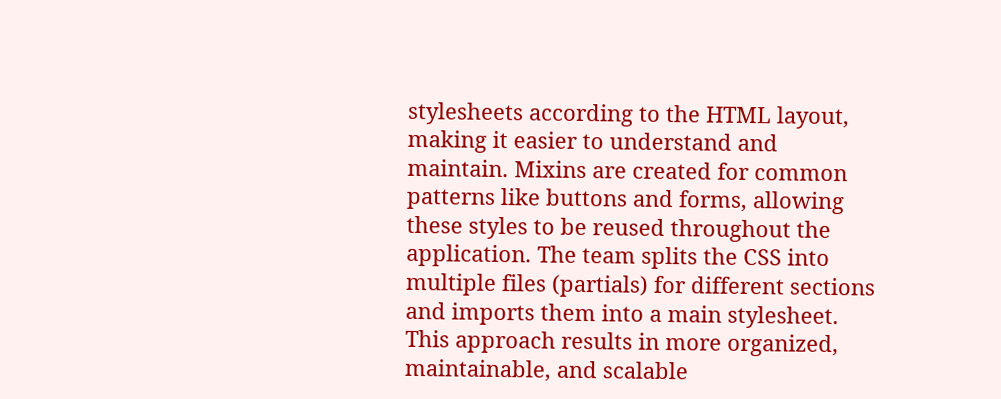stylesheets according to the HTML layout, making it easier to understand and maintain. Mixins are created for common patterns like buttons and forms, allowing these styles to be reused throughout the application. The team splits the CSS into multiple files (partials) for different sections and imports them into a main stylesheet. This approach results in more organized, maintainable, and scalable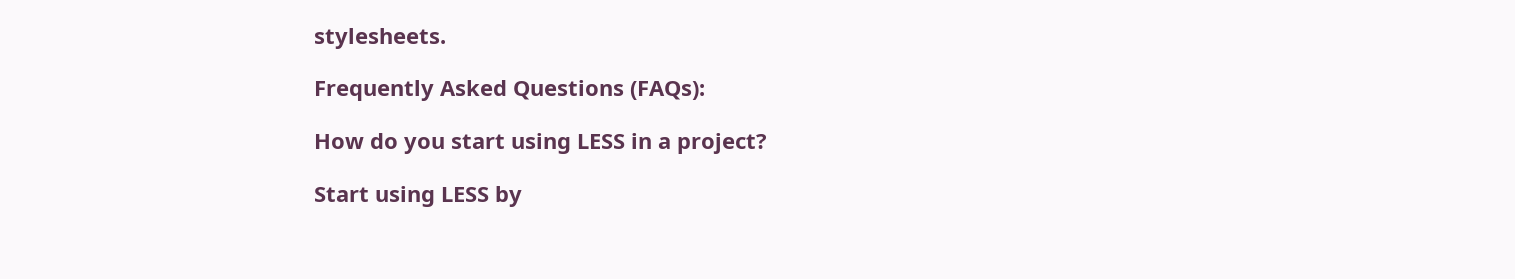stylesheets.

Frequently Asked Questions (FAQs):

How do you start using LESS in a project?

Start using LESS by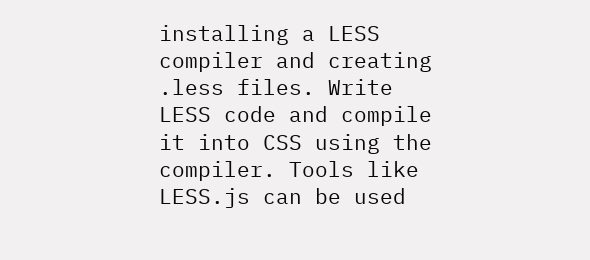installing a LESS compiler and creating .less files. Write LESS code and compile it into CSS using the compiler. Tools like LESS.js can be used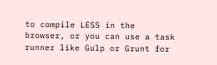to compile LESS in the browser, or you can use a task runner like Gulp or Grunt for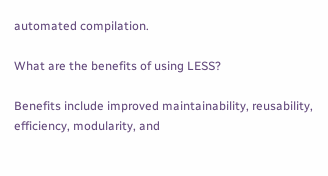automated compilation.

What are the benefits of using LESS?

Benefits include improved maintainability, reusability, efficiency, modularity, and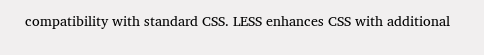compatibility with standard CSS. LESS enhances CSS with additional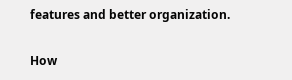features and better organization.

How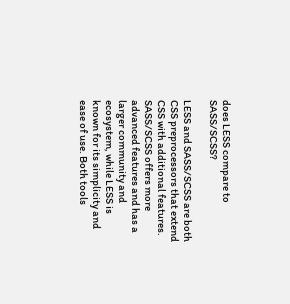does LESS compare to SASS/SCSS?

LESS and SASS/SCSS are both CSS preprocessors that extend CSS with additional features. SASS/SCSS offers more advanced features and has a larger community and ecosystem, while LESS is known for its simplicity and ease of use. Both tools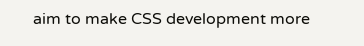aim to make CSS development more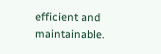efficient and maintainable.